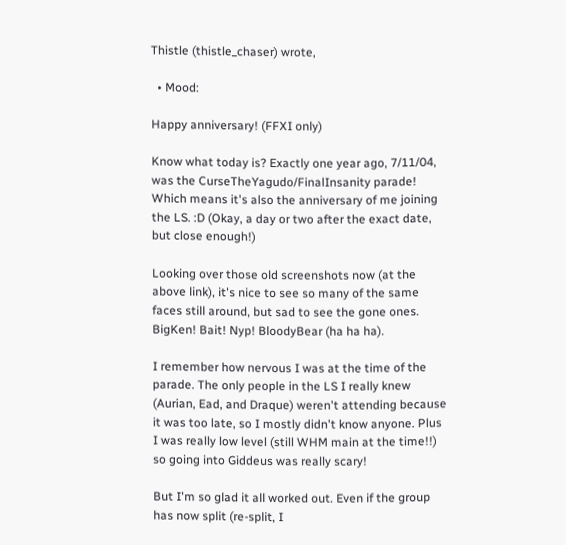Thistle (thistle_chaser) wrote,

  • Mood:

Happy anniversary! (FFXI only)

Know what today is? Exactly one year ago, 7/11/04, was the CurseTheYagudo/FinalInsanity parade! Which means it's also the anniversary of me joining the LS. :D (Okay, a day or two after the exact date, but close enough!)

Looking over those old screenshots now (at the above link), it's nice to see so many of the same faces still around, but sad to see the gone ones. BigKen! Bait! Nyp! BloodyBear (ha ha ha).

I remember how nervous I was at the time of the parade. The only people in the LS I really knew (Aurian, Ead, and Draque) weren't attending because it was too late, so I mostly didn't know anyone. Plus I was really low level (still WHM main at the time!!) so going into Giddeus was really scary!

But I'm so glad it all worked out. Even if the group has now split (re-split, I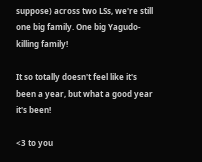suppose) across two LSs, we're still one big family. One big Yagudo-killing family!

It so totally doesn't feel like it's been a year, but what a good year it's been!

<3 to you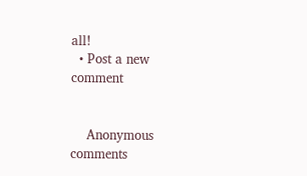all!
  • Post a new comment


    Anonymous comments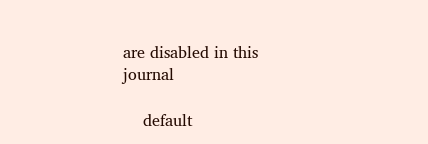are disabled in this journal

    default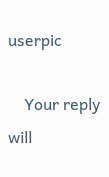userpic

    Your reply will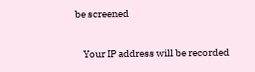be screened

    Your IP address will be recorded